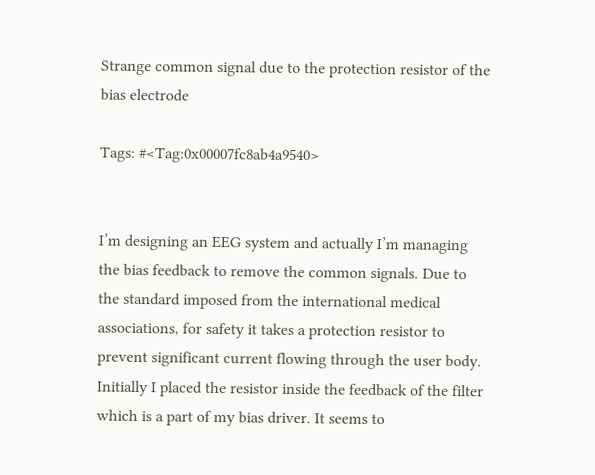Strange common signal due to the protection resistor of the bias electrode

Tags: #<Tag:0x00007fc8ab4a9540>


I’m designing an EEG system and actually I’m managing the bias feedback to remove the common signals. Due to the standard imposed from the international medical associations, for safety it takes a protection resistor to prevent significant current flowing through the user body.
Initially I placed the resistor inside the feedback of the filter which is a part of my bias driver. It seems to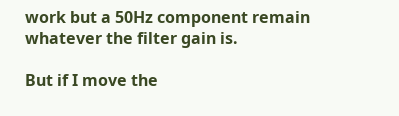work but a 50Hz component remain whatever the filter gain is.

But if I move the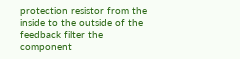protection resistor from the inside to the outside of the feedback filter the component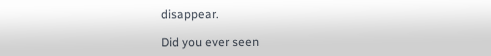disappear.

Did you ever seen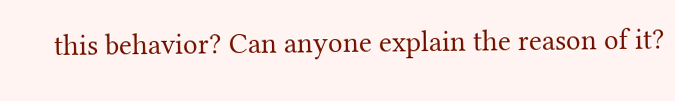this behavior? Can anyone explain the reason of it?